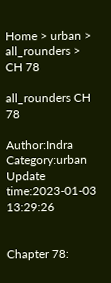Home > urban > all_rounders > CH 78

all_rounders CH 78

Author:Indra Category:urban Update time:2023-01-03 13:29:26


Chapter 78: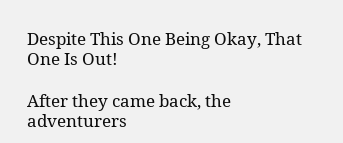Despite This One Being Okay, That One Is Out!

After they came back, the adventurers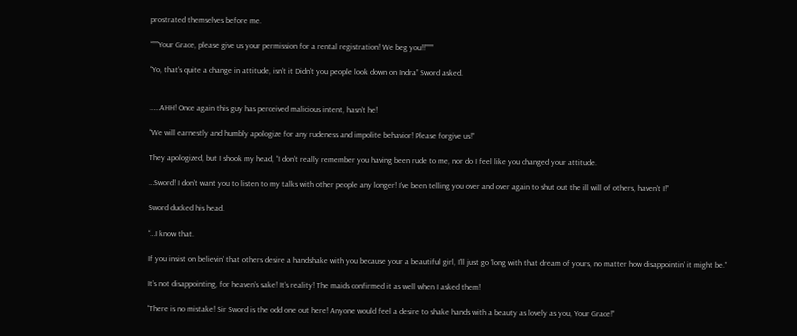prostrated themselves before me.

“”””Your Grace, please give us your permission for a rental registration! We beg you!!””””

“Yo, that’s quite a change in attitude, isn’t it Didn’t you people look down on Indra” Sword asked.


……AHH! Once again this guy has perceived malicious intent, hasn’t he!

“We will earnestly and humbly apologize for any rudeness and impolite behavior! Please forgive us!”

They apologized, but I shook my head, “I don’t really remember you having been rude to me, nor do I feel like you changed your attitude.

…Sword! I don’t want you to listen to my talks with other people any longer! I’ve been telling you over and over again to shut out the ill will of others, haven’t I!”

Sword ducked his head.

“…I know that.

If you insist on believin’ that others desire a handshake with you because your a beautiful girl, I’ll just go ‘long with that dream of yours, no matter how disappointin’ it might be.”

It’s not disappointing, for heaven’s sake! It’s reality! The maids confirmed it as well when I asked them!

“There is no mistake! Sir Sword is the odd one out here! Anyone would feel a desire to shake hands with a beauty as lovely as you, Your Grace!”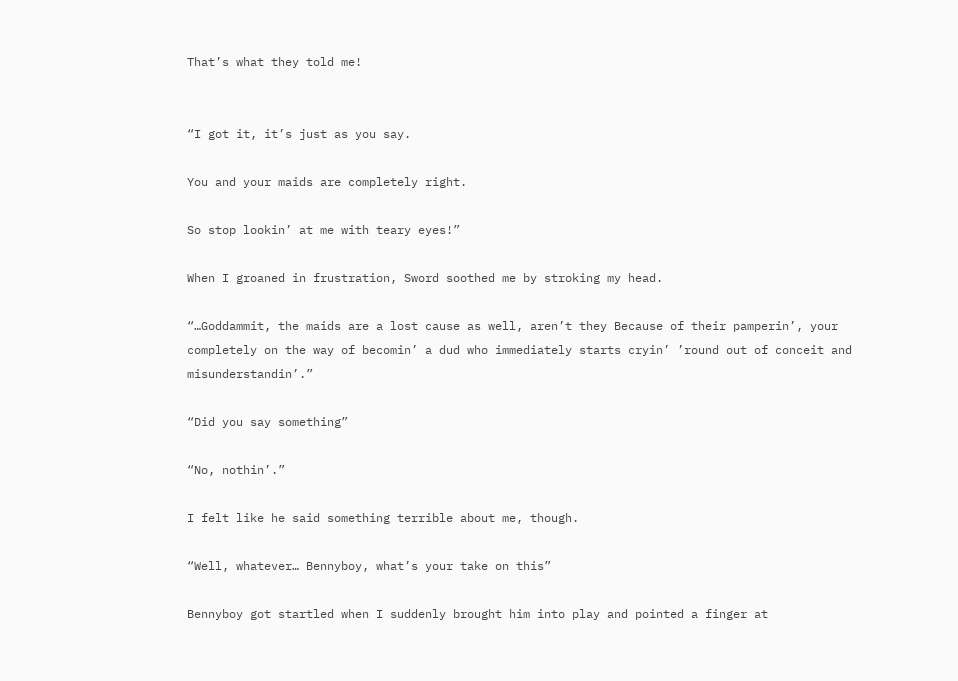That’s what they told me!


“I got it, it’s just as you say.

You and your maids are completely right.

So stop lookin’ at me with teary eyes!”

When I groaned in frustration, Sword soothed me by stroking my head.

“…Goddammit, the maids are a lost cause as well, aren’t they Because of their pamperin’, your completely on the way of becomin’ a dud who immediately starts cryin’ ’round out of conceit and misunderstandin’.”

“Did you say something”

“No, nothin’.”

I felt like he said something terrible about me, though.

“Well, whatever… Bennyboy, what’s your take on this”

Bennyboy got startled when I suddenly brought him into play and pointed a finger at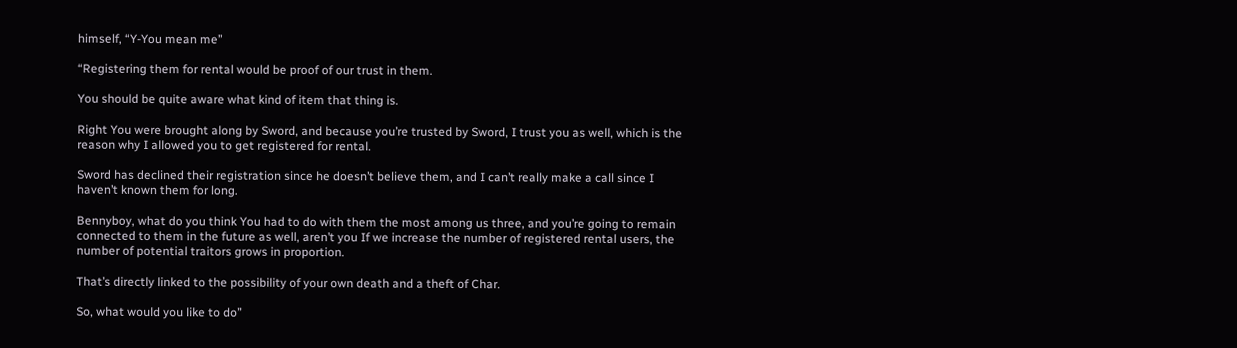himself, “Y-You mean me”

“Registering them for rental would be proof of our trust in them.

You should be quite aware what kind of item that thing is.

Right You were brought along by Sword, and because you’re trusted by Sword, I trust you as well, which is the reason why I allowed you to get registered for rental.

Sword has declined their registration since he doesn’t believe them, and I can’t really make a call since I haven’t known them for long.

Bennyboy, what do you think You had to do with them the most among us three, and you’re going to remain connected to them in the future as well, aren’t you If we increase the number of registered rental users, the number of potential traitors grows in proportion.

That’s directly linked to the possibility of your own death and a theft of Char.

So, what would you like to do”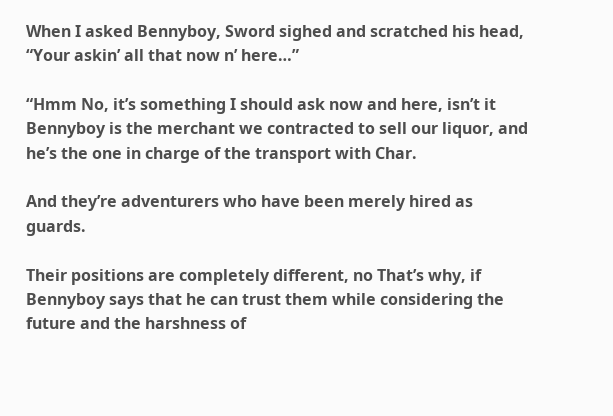When I asked Bennyboy, Sword sighed and scratched his head, “Your askin’ all that now n’ here…”

“Hmm No, it’s something I should ask now and here, isn’t it Bennyboy is the merchant we contracted to sell our liquor, and he’s the one in charge of the transport with Char.

And they’re adventurers who have been merely hired as guards.

Their positions are completely different, no That’s why, if Bennyboy says that he can trust them while considering the future and the harshness of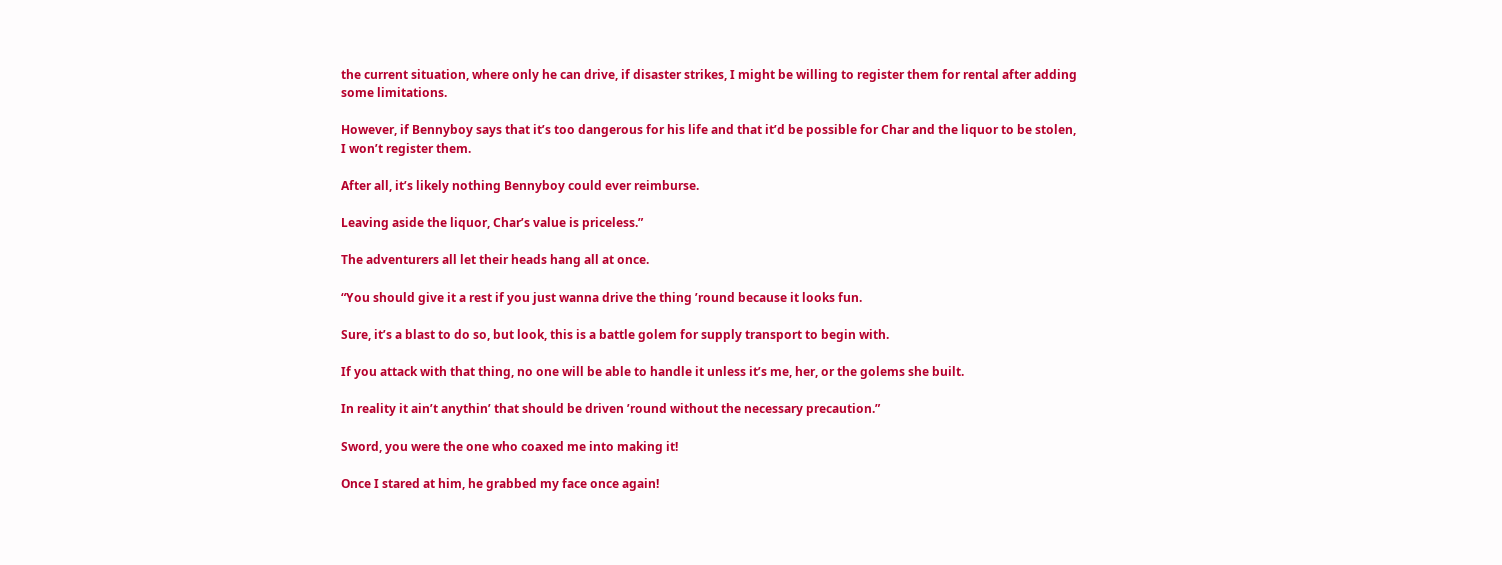the current situation, where only he can drive, if disaster strikes, I might be willing to register them for rental after adding some limitations.

However, if Bennyboy says that it’s too dangerous for his life and that it’d be possible for Char and the liquor to be stolen, I won’t register them.

After all, it’s likely nothing Bennyboy could ever reimburse.

Leaving aside the liquor, Char’s value is priceless.”

The adventurers all let their heads hang all at once.

“You should give it a rest if you just wanna drive the thing ’round because it looks fun.

Sure, it’s a blast to do so, but look, this is a battle golem for supply transport to begin with.

If you attack with that thing, no one will be able to handle it unless it’s me, her, or the golems she built.

In reality it ain’t anythin’ that should be driven ’round without the necessary precaution.”

Sword, you were the one who coaxed me into making it!

Once I stared at him, he grabbed my face once again!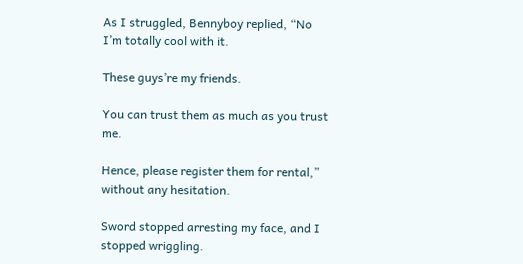As I struggled, Bennyboy replied, “No I’m totally cool with it.

These guys’re my friends.

You can trust them as much as you trust me.

Hence, please register them for rental,” without any hesitation.

Sword stopped arresting my face, and I stopped wriggling.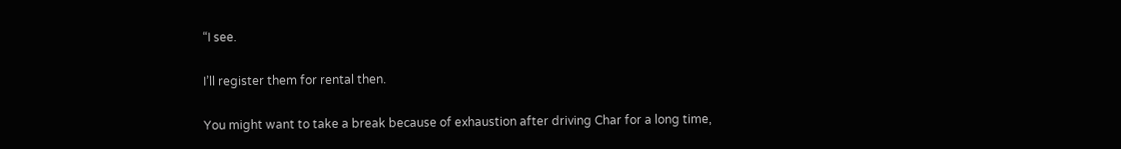“I see.

I’ll register them for rental then.

You might want to take a break because of exhaustion after driving Char for a long time,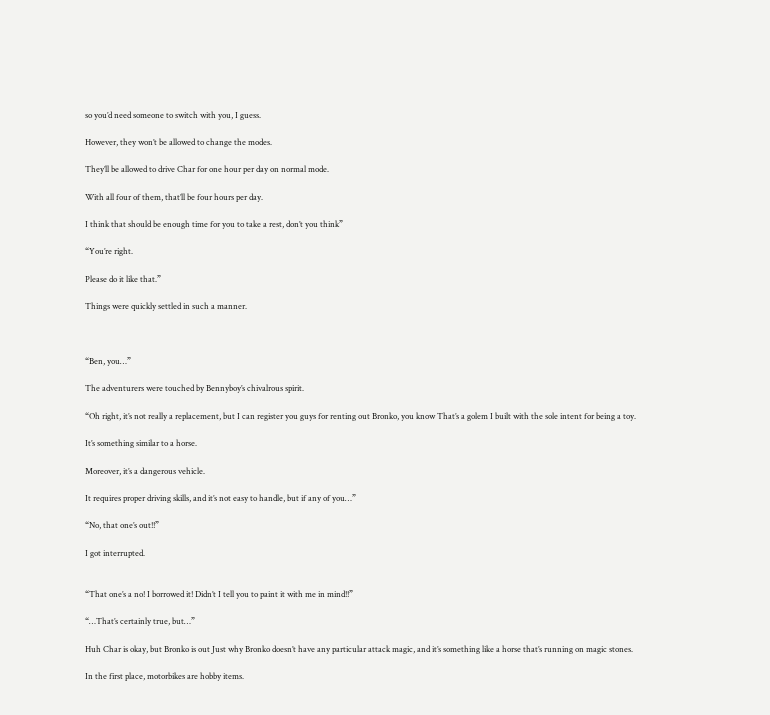so you’d need someone to switch with you, I guess.

However, they won’t be allowed to change the modes.

They’ll be allowed to drive Char for one hour per day on normal mode.

With all four of them, that’ll be four hours per day.

I think that should be enough time for you to take a rest, don’t you think”

“You’re right.

Please do it like that.”

Things were quickly settled in such a manner.



“Ben, you…”

The adventurers were touched by Bennyboy’s chivalrous spirit.

“Oh right, it’s not really a replacement, but I can register you guys for renting out Bronko, you know That’s a golem I built with the sole intent for being a toy.

It’s something similar to a horse.

Moreover, it’s a dangerous vehicle.

It requires proper driving skills, and it’s not easy to handle, but if any of you…”

“No, that one’s out!!”

I got interrupted.


“That one’s a no! I borrowed it! Didn’t I tell you to paint it with me in mind!!”

“…That’s certainly true, but…”

Huh Char is okay, but Bronko is out Just why Bronko doesn’t have any particular attack magic, and it’s something like a horse that’s running on magic stones.

In the first place, motorbikes are hobby items.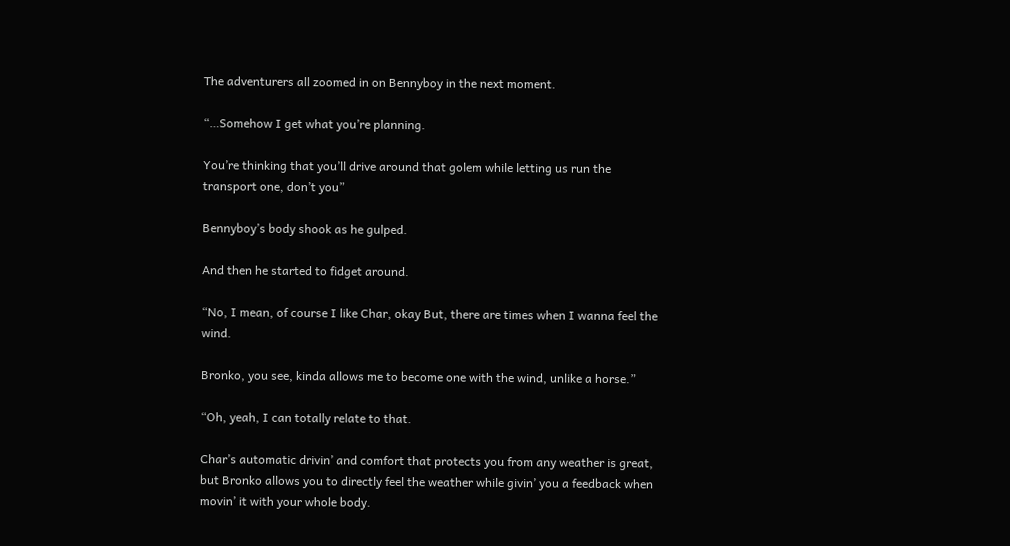The adventurers all zoomed in on Bennyboy in the next moment.

“…Somehow I get what you’re planning.

You’re thinking that you’ll drive around that golem while letting us run the transport one, don’t you”

Bennyboy’s body shook as he gulped.

And then he started to fidget around.

“No, I mean, of course I like Char, okay But, there are times when I wanna feel the wind.

Bronko, you see, kinda allows me to become one with the wind, unlike a horse.”

“Oh, yeah, I can totally relate to that.

Char’s automatic drivin’ and comfort that protects you from any weather is great, but Bronko allows you to directly feel the weather while givin’ you a feedback when movin’ it with your whole body.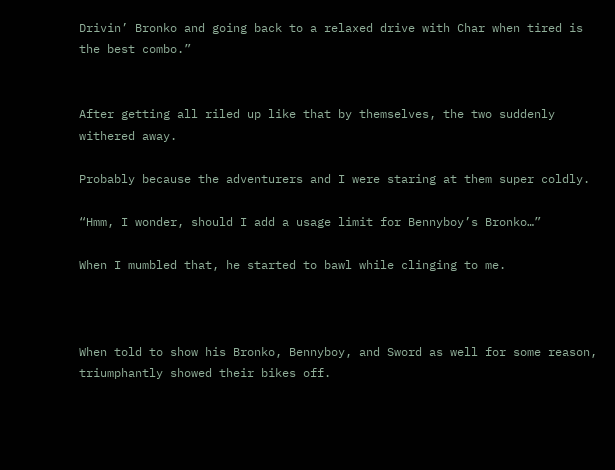Drivin’ Bronko and going back to a relaxed drive with Char when tired is the best combo.”


After getting all riled up like that by themselves, the two suddenly withered away.

Probably because the adventurers and I were staring at them super coldly.

“Hmm, I wonder, should I add a usage limit for Bennyboy’s Bronko…”

When I mumbled that, he started to bawl while clinging to me.



When told to show his Bronko, Bennyboy, and Sword as well for some reason, triumphantly showed their bikes off.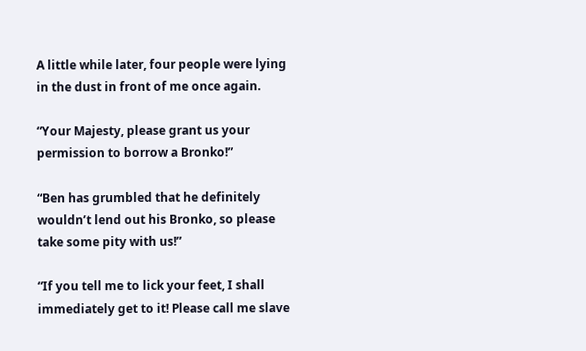A little while later, four people were lying in the dust in front of me once again.

“Your Majesty, please grant us your permission to borrow a Bronko!”

“Ben has grumbled that he definitely wouldn’t lend out his Bronko, so please take some pity with us!”

“If you tell me to lick your feet, I shall immediately get to it! Please call me slave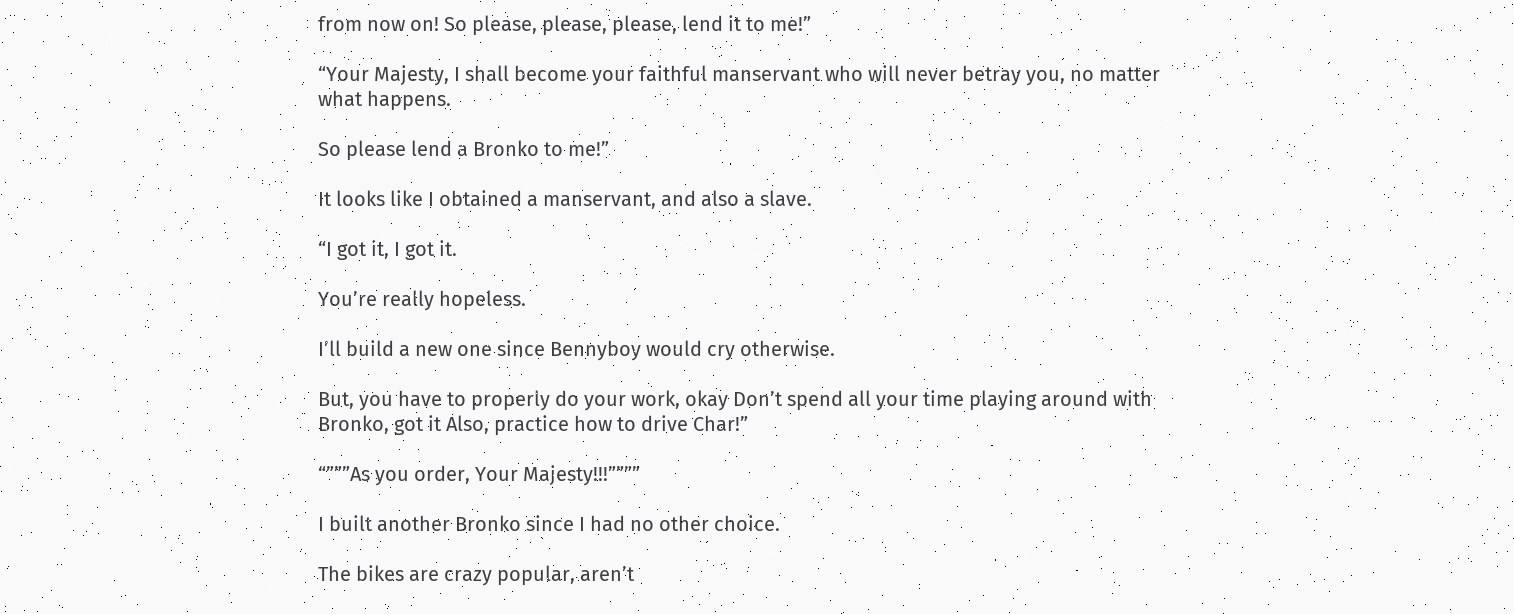from now on! So please, please, please, lend it to me!”

“Your Majesty, I shall become your faithful manservant who will never betray you, no matter what happens.

So please lend a Bronko to me!”

It looks like I obtained a manservant, and also a slave.

“I got it, I got it.

You’re really hopeless.

I’ll build a new one since Bennyboy would cry otherwise.

But, you have to properly do your work, okay Don’t spend all your time playing around with Bronko, got it Also, practice how to drive Char!”

“”””As you order, Your Majesty!!!””””

I built another Bronko since I had no other choice.

The bikes are crazy popular, aren’t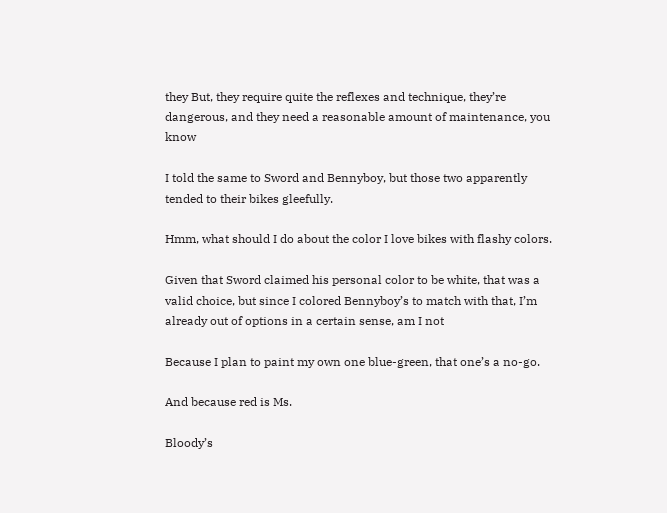they But, they require quite the reflexes and technique, they’re dangerous, and they need a reasonable amount of maintenance, you know

I told the same to Sword and Bennyboy, but those two apparently tended to their bikes gleefully.

Hmm, what should I do about the color I love bikes with flashy colors.

Given that Sword claimed his personal color to be white, that was a valid choice, but since I colored Bennyboy’s to match with that, I’m already out of options in a certain sense, am I not

Because I plan to paint my own one blue-green, that one’s a no-go.

And because red is Ms.

Bloody’s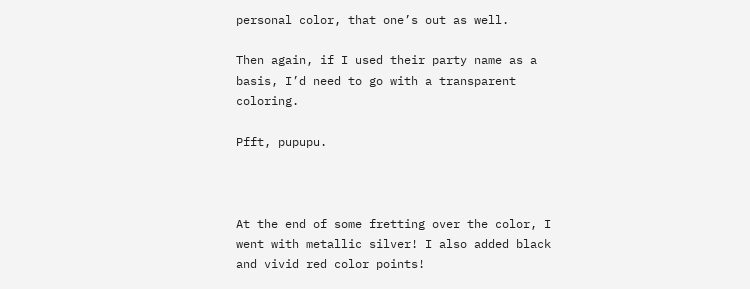personal color, that one’s out as well.

Then again, if I used their party name as a basis, I’d need to go with a transparent coloring.

Pfft, pupupu.



At the end of some fretting over the color, I went with metallic silver! I also added black and vivid red color points!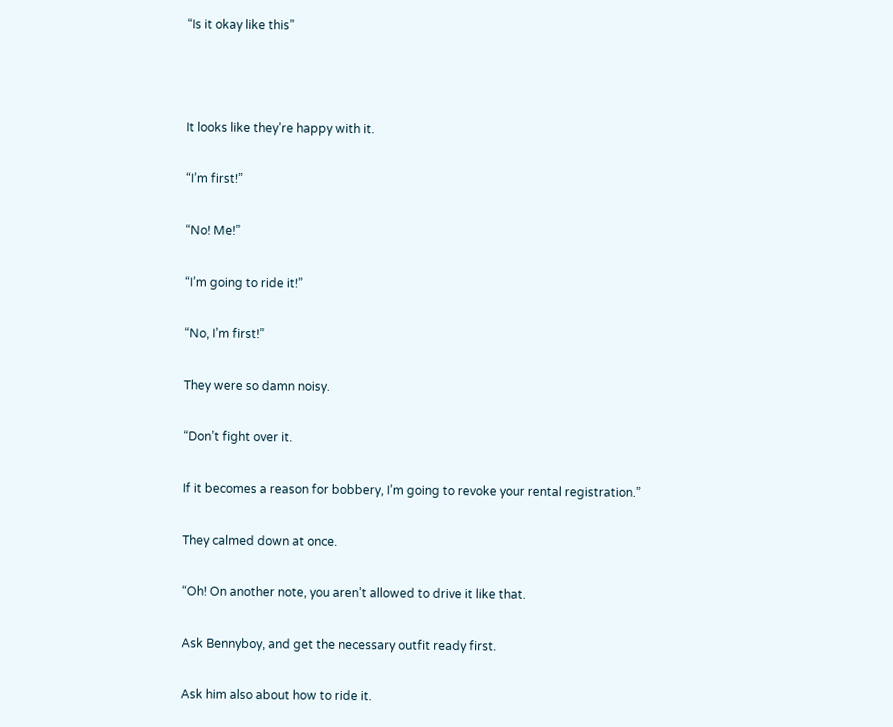“Is it okay like this”



It looks like they’re happy with it.

“I’m first!”

“No! Me!”

“I’m going to ride it!”

“No, I’m first!”

They were so damn noisy.

“Don’t fight over it.

If it becomes a reason for bobbery, I’m going to revoke your rental registration.”

They calmed down at once.

“Oh! On another note, you aren’t allowed to drive it like that.

Ask Bennyboy, and get the necessary outfit ready first.

Ask him also about how to ride it.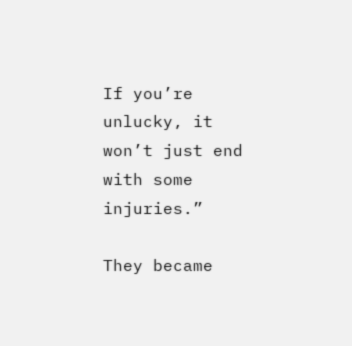If you’re unlucky, it won’t just end with some injuries.”

They became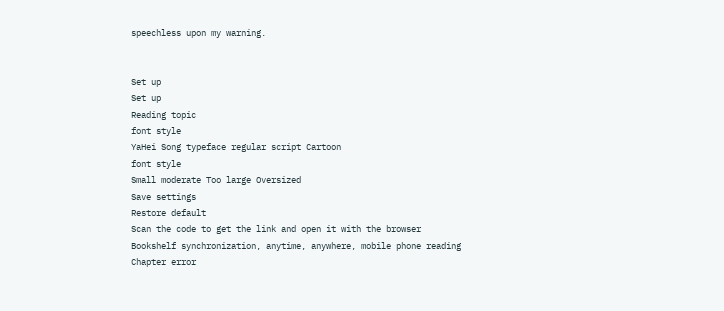speechless upon my warning.


Set up
Set up
Reading topic
font style
YaHei Song typeface regular script Cartoon
font style
Small moderate Too large Oversized
Save settings
Restore default
Scan the code to get the link and open it with the browser
Bookshelf synchronization, anytime, anywhere, mobile phone reading
Chapter error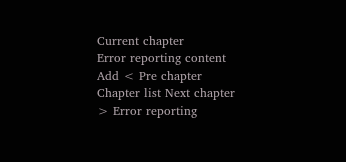Current chapter
Error reporting content
Add < Pre chapter Chapter list Next chapter > Error reporting